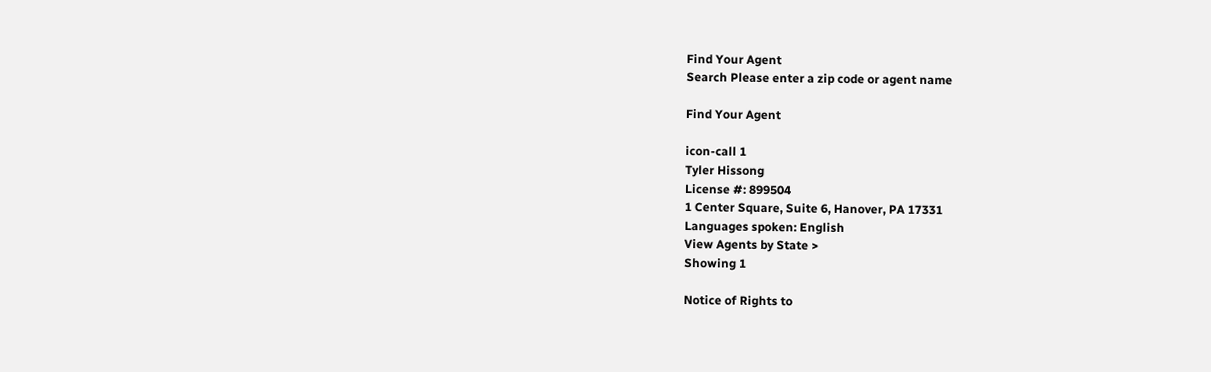Find Your Agent
Search Please enter a zip code or agent name

Find Your Agent

icon-call 1
Tyler Hissong
License #: 899504
1 Center Square, Suite 6, Hanover, PA 17331
Languages spoken: English
View Agents by State >
Showing 1

Notice of Rights to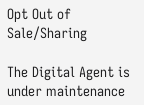Opt Out of Sale/Sharing

The Digital Agent is under maintenance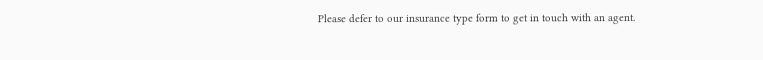Please defer to our insurance type form to get in touch with an agent.